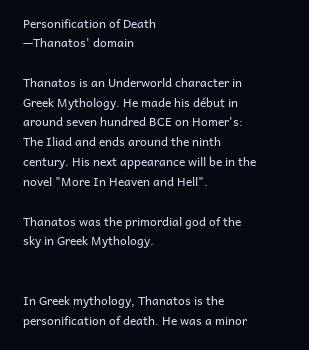Personification of Death
—Thanatos' domain

Thanatos is an Underworld character in Greek Mythology. He made his début in around seven hundred BCE on Homer's: The Iliad and ends around the ninth century. His next appearance will be in the novel "More In Heaven and Hell".

Thanatos was the primordial god of the sky in Greek Mythology.


In Greek mythology, Thanatos is the personification of death. He was a minor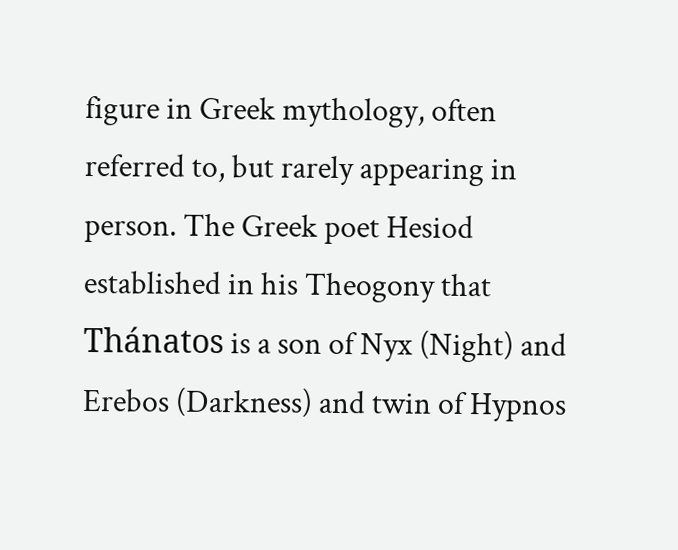figure in Greek mythology, often referred to, but rarely appearing in person. The Greek poet Hesiod established in his Theogony that Thánatos is a son of Nyx (Night) and Erebos (Darkness) and twin of Hypnos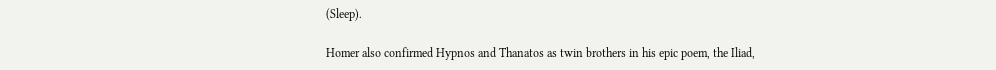(Sleep).

Homer also confirmed Hypnos and Thanatos as twin brothers in his epic poem, the Iliad,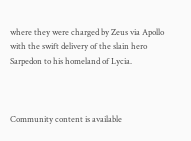where they were charged by Zeus via Apollo with the swift delivery of the slain hero Sarpedon to his homeland of Lycia.



Community content is available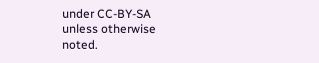under CC-BY-SA unless otherwise noted.